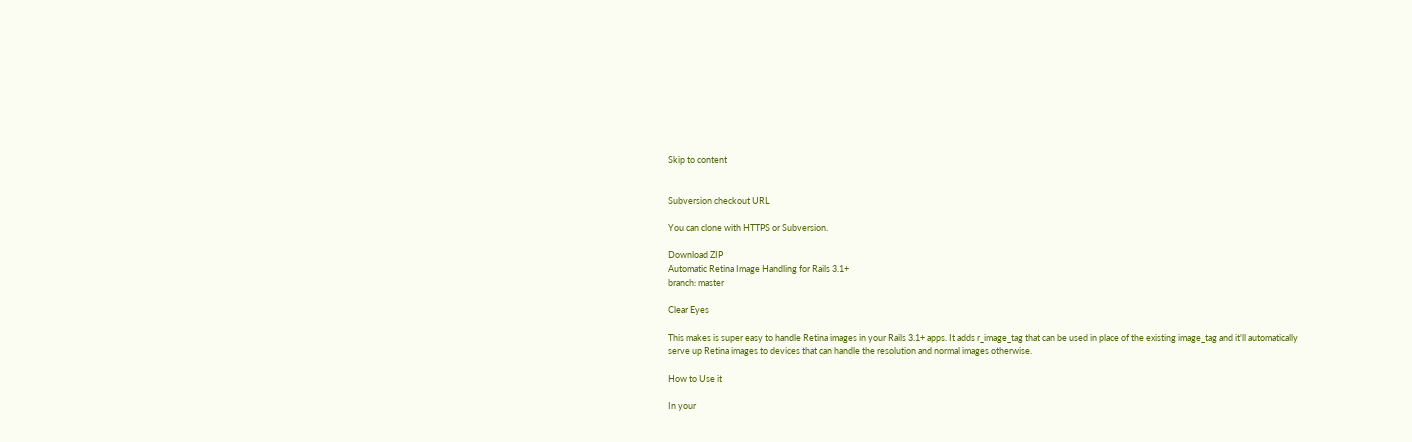Skip to content


Subversion checkout URL

You can clone with HTTPS or Subversion.

Download ZIP
Automatic Retina Image Handling for Rails 3.1+
branch: master

Clear Eyes

This makes is super easy to handle Retina images in your Rails 3.1+ apps. It adds r_image_tag that can be used in place of the existing image_tag and it'll automatically serve up Retina images to devices that can handle the resolution and normal images otherwise.

How to Use it

In your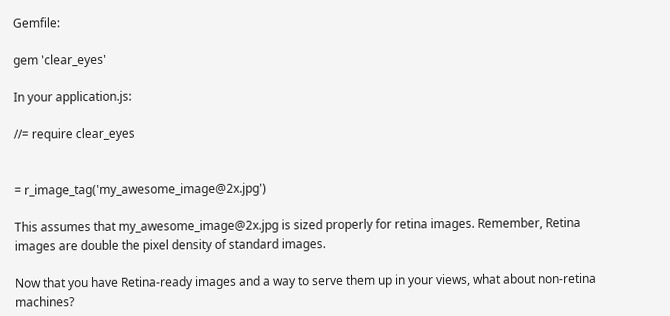Gemfile:

gem 'clear_eyes'

In your application.js:

//= require clear_eyes


= r_image_tag('my_awesome_image@2x.jpg')

This assumes that my_awesome_image@2x.jpg is sized properly for retina images. Remember, Retina images are double the pixel density of standard images.

Now that you have Retina-ready images and a way to serve them up in your views, what about non-retina machines?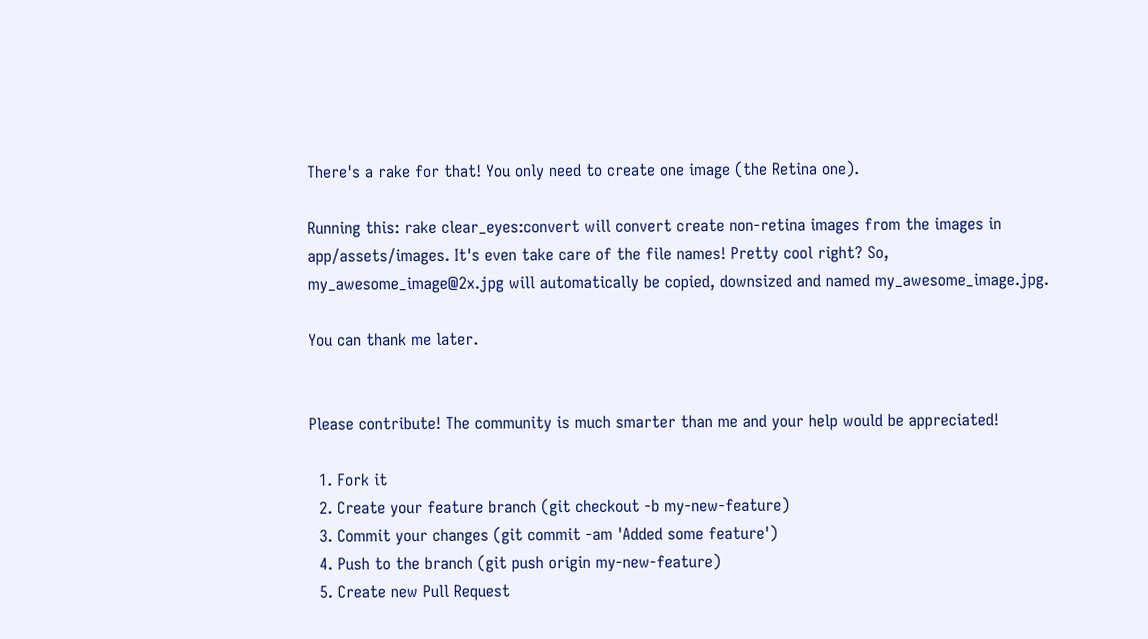There's a rake for that! You only need to create one image (the Retina one).

Running this: rake clear_eyes:convert will convert create non-retina images from the images in app/assets/images. It's even take care of the file names! Pretty cool right? So, my_awesome_image@2x.jpg will automatically be copied, downsized and named my_awesome_image.jpg.

You can thank me later.


Please contribute! The community is much smarter than me and your help would be appreciated!

  1. Fork it
  2. Create your feature branch (git checkout -b my-new-feature)
  3. Commit your changes (git commit -am 'Added some feature')
  4. Push to the branch (git push origin my-new-feature)
  5. Create new Pull Request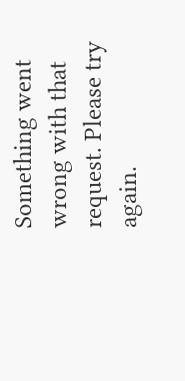Something went wrong with that request. Please try again.